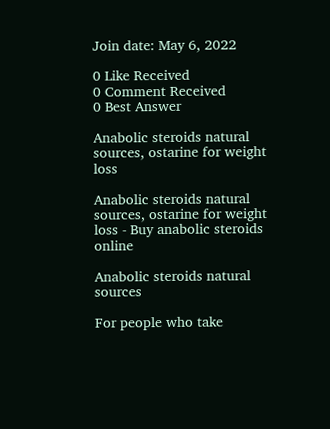Join date: May 6, 2022

0 Like Received
0 Comment Received
0 Best Answer

Anabolic steroids natural sources, ostarine for weight loss

Anabolic steroids natural sources, ostarine for weight loss - Buy anabolic steroids online

Anabolic steroids natural sources

For people who take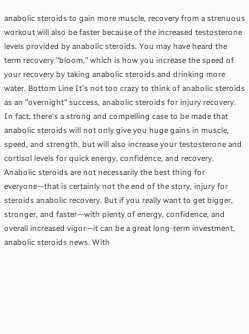anabolic steroids to gain more muscle, recovery from a strenuous workout will also be faster because of the increased testosterone levels provided by anabolic steroids. You may have heard the term recovery "bloom," which is how you increase the speed of your recovery by taking anabolic steroids and drinking more water. Bottom Line It's not too crazy to think of anabolic steroids as an "overnight" success, anabolic steroids for injury recovery. In fact, there's a strong and compelling case to be made that anabolic steroids will not only give you huge gains in muscle, speed, and strength, but will also increase your testosterone and cortisol levels for quick energy, confidence, and recovery. Anabolic steroids are not necessarily the best thing for everyone—that is certainly not the end of the story, injury for steroids anabolic recovery. But if you really want to get bigger, stronger, and faster—with plenty of energy, confidence, and overall increased vigor—it can be a great long-term investment, anabolic steroids news. With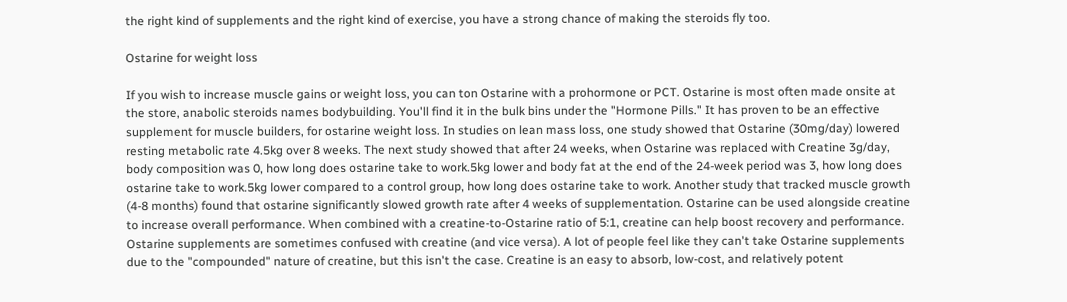the right kind of supplements and the right kind of exercise, you have a strong chance of making the steroids fly too.

Ostarine for weight loss

If you wish to increase muscle gains or weight loss, you can ton Ostarine with a prohormone or PCT. Ostarine is most often made onsite at the store, anabolic steroids names bodybuilding. You'll find it in the bulk bins under the "Hormone Pills." It has proven to be an effective supplement for muscle builders, for ostarine weight loss. In studies on lean mass loss, one study showed that Ostarine (30mg/day) lowered resting metabolic rate 4.5kg over 8 weeks. The next study showed that after 24 weeks, when Ostarine was replaced with Creatine 3g/day, body composition was 0, how long does ostarine take to work.5kg lower and body fat at the end of the 24-week period was 3, how long does ostarine take to work.5kg lower compared to a control group, how long does ostarine take to work. Another study that tracked muscle growth (4-8 months) found that ostarine significantly slowed growth rate after 4 weeks of supplementation. Ostarine can be used alongside creatine to increase overall performance. When combined with a creatine-to-Ostarine ratio of 5:1, creatine can help boost recovery and performance. Ostarine supplements are sometimes confused with creatine (and vice versa). A lot of people feel like they can't take Ostarine supplements due to the "compounded" nature of creatine, but this isn't the case. Creatine is an easy to absorb, low-cost, and relatively potent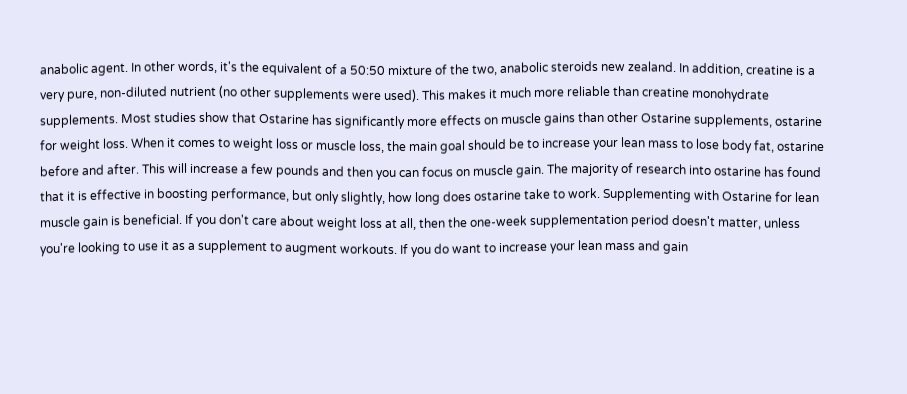anabolic agent. In other words, it's the equivalent of a 50:50 mixture of the two, anabolic steroids new zealand. In addition, creatine is a very pure, non-diluted nutrient (no other supplements were used). This makes it much more reliable than creatine monohydrate supplements. Most studies show that Ostarine has significantly more effects on muscle gains than other Ostarine supplements, ostarine for weight loss. When it comes to weight loss or muscle loss, the main goal should be to increase your lean mass to lose body fat, ostarine before and after. This will increase a few pounds and then you can focus on muscle gain. The majority of research into ostarine has found that it is effective in boosting performance, but only slightly, how long does ostarine take to work. Supplementing with Ostarine for lean muscle gain is beneficial. If you don't care about weight loss at all, then the one-week supplementation period doesn't matter, unless you're looking to use it as a supplement to augment workouts. If you do want to increase your lean mass and gain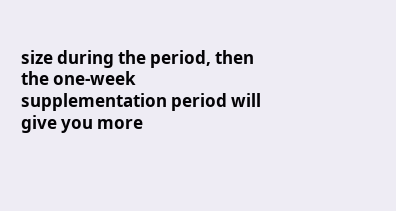size during the period, then the one-week supplementation period will give you more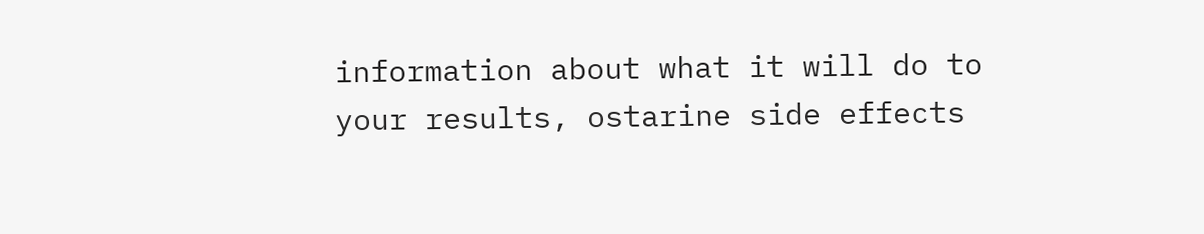information about what it will do to your results, ostarine side effects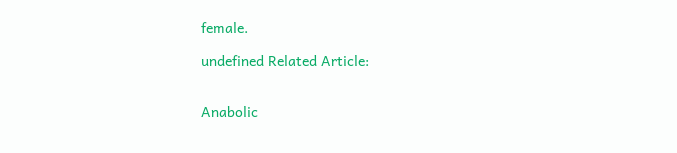female.

undefined Related Article:


Anabolic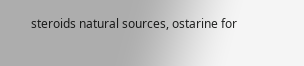steroids natural sources, ostarine for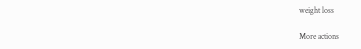weight loss

More actions